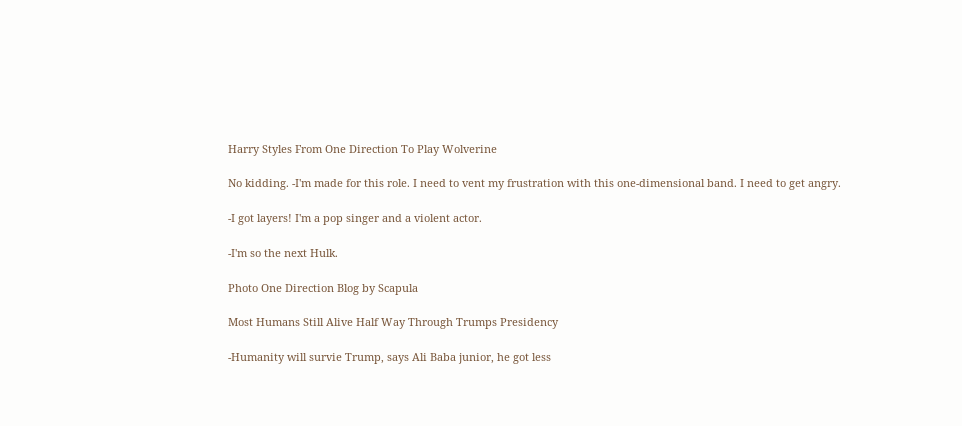Harry Styles From One Direction To Play Wolverine

No kidding. -I'm made for this role. I need to vent my frustration with this one-dimensional band. I need to get angry.

-I got layers! I'm a pop singer and a violent actor.

-I'm so the next Hulk.

Photo One Direction Blog by Scapula

Most Humans Still Alive Half Way Through Trumps Presidency

-Humanity will survie Trump, says Ali Baba junior, he got less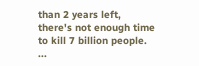than 2 years left, there's not enough time to kill 7 billion people. ...